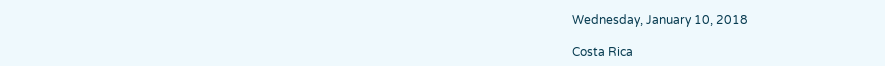Wednesday, January 10, 2018

Costa Rica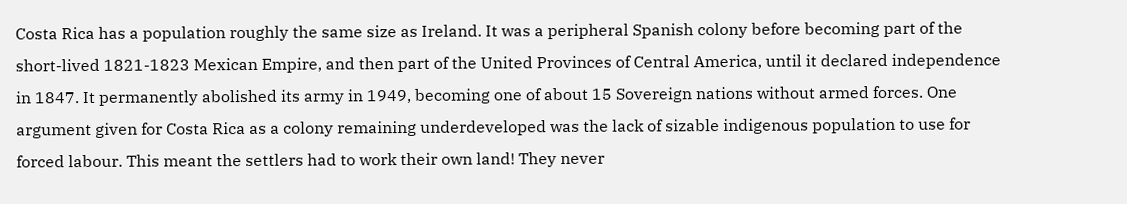Costa Rica has a population roughly the same size as Ireland. It was a peripheral Spanish colony before becoming part of the short-lived 1821-1823 Mexican Empire, and then part of the United Provinces of Central America, until it declared independence in 1847. It permanently abolished its army in 1949, becoming one of about 15 Sovereign nations without armed forces. One argument given for Costa Rica as a colony remaining underdeveloped was the lack of sizable indigenous population to use for forced labour. This meant the settlers had to work their own land! They never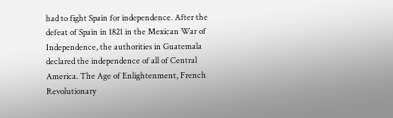had to fight Spain for independence. After the defeat of Spain in 1821 in the Mexican War of Independence, the authorities in Guatemala declared the independence of all of Central America. The Age of Enlightenment, French Revolutionary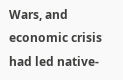Wars, and economic crisis had led native-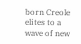born Creole elites to a wave of new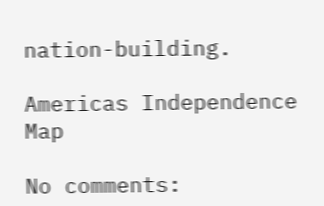nation-building.

Americas Independence Map

No comments: